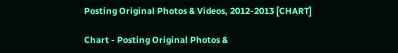Posting Original Photos & Videos, 2012-2013 [CHART]

Chart - Posting Original Photos &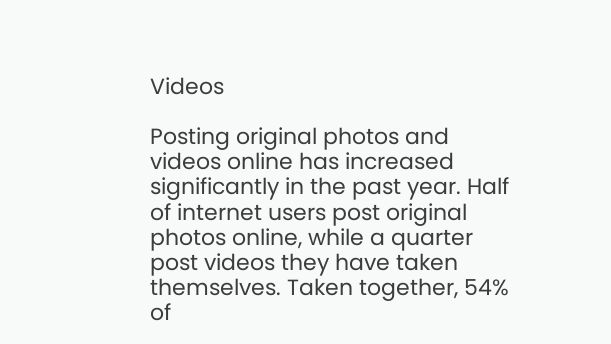Videos

Posting original photos and videos online has increased significantly in the past year. Half of internet users post original photos online, while a quarter post videos they have taken themselves. Taken together, 54% of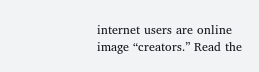internet users are online image “creators.” Read the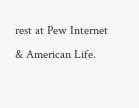rest at Pew Internet & American Life.